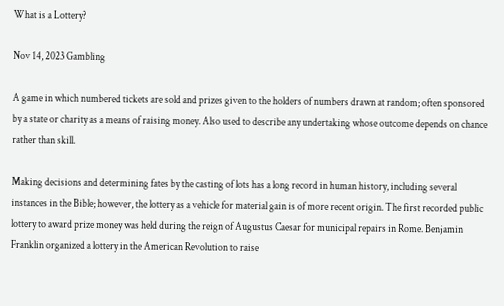What is a Lottery?

Nov 14, 2023 Gambling

A game in which numbered tickets are sold and prizes given to the holders of numbers drawn at random; often sponsored by a state or charity as a means of raising money. Also used to describe any undertaking whose outcome depends on chance rather than skill.

Making decisions and determining fates by the casting of lots has a long record in human history, including several instances in the Bible; however, the lottery as a vehicle for material gain is of more recent origin. The first recorded public lottery to award prize money was held during the reign of Augustus Caesar for municipal repairs in Rome. Benjamin Franklin organized a lottery in the American Revolution to raise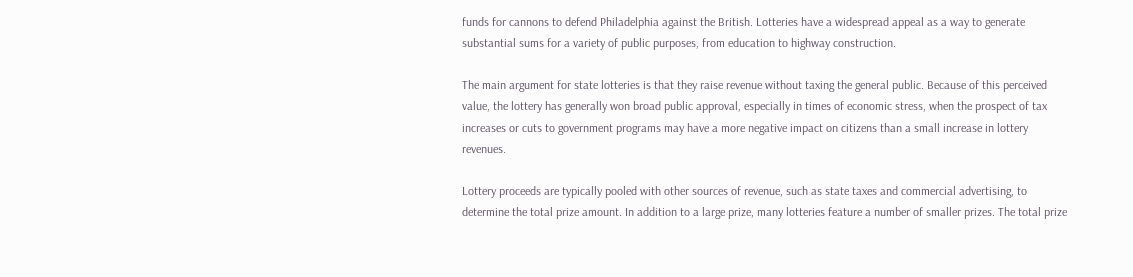funds for cannons to defend Philadelphia against the British. Lotteries have a widespread appeal as a way to generate substantial sums for a variety of public purposes, from education to highway construction.

The main argument for state lotteries is that they raise revenue without taxing the general public. Because of this perceived value, the lottery has generally won broad public approval, especially in times of economic stress, when the prospect of tax increases or cuts to government programs may have a more negative impact on citizens than a small increase in lottery revenues.

Lottery proceeds are typically pooled with other sources of revenue, such as state taxes and commercial advertising, to determine the total prize amount. In addition to a large prize, many lotteries feature a number of smaller prizes. The total prize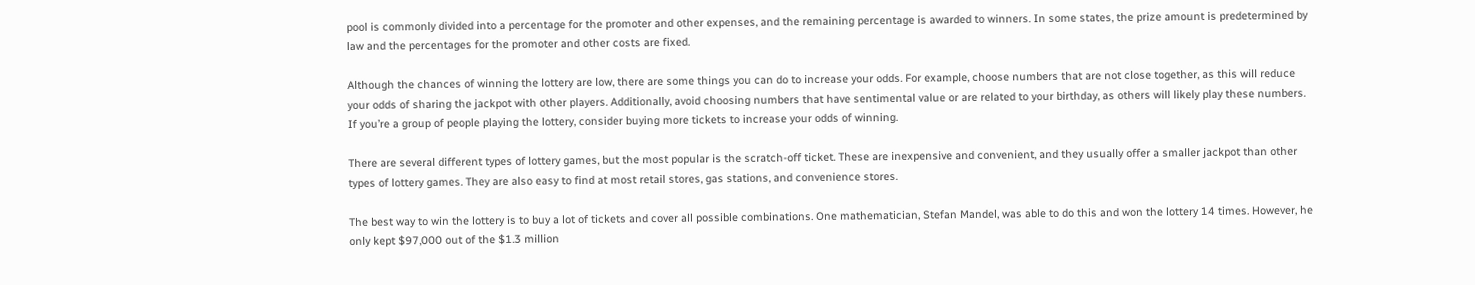pool is commonly divided into a percentage for the promoter and other expenses, and the remaining percentage is awarded to winners. In some states, the prize amount is predetermined by law and the percentages for the promoter and other costs are fixed.

Although the chances of winning the lottery are low, there are some things you can do to increase your odds. For example, choose numbers that are not close together, as this will reduce your odds of sharing the jackpot with other players. Additionally, avoid choosing numbers that have sentimental value or are related to your birthday, as others will likely play these numbers. If you’re a group of people playing the lottery, consider buying more tickets to increase your odds of winning.

There are several different types of lottery games, but the most popular is the scratch-off ticket. These are inexpensive and convenient, and they usually offer a smaller jackpot than other types of lottery games. They are also easy to find at most retail stores, gas stations, and convenience stores.

The best way to win the lottery is to buy a lot of tickets and cover all possible combinations. One mathematician, Stefan Mandel, was able to do this and won the lottery 14 times. However, he only kept $97,000 out of the $1.3 million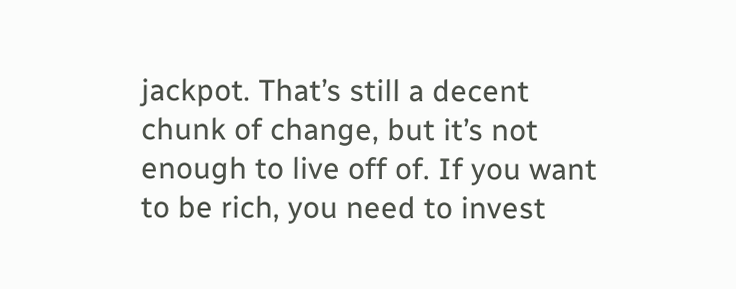jackpot. That’s still a decent chunk of change, but it’s not enough to live off of. If you want to be rich, you need to invest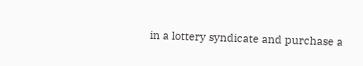in a lottery syndicate and purchase a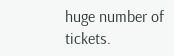huge number of tickets.